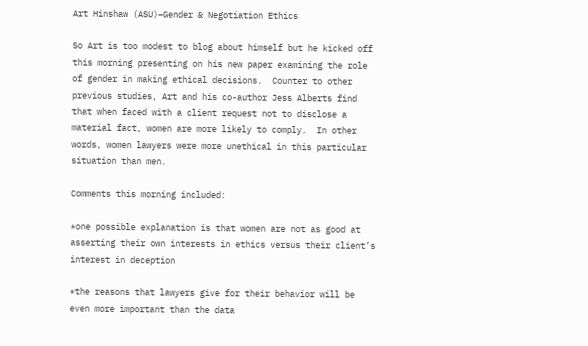Art Hinshaw (ASU)–Gender & Negotiation Ethics

So Art is too modest to blog about himself but he kicked off this morning presenting on his new paper examining the role of gender in making ethical decisions.  Counter to other previous studies, Art and his co-author Jess Alberts find that when faced with a client request not to disclose a material fact, women are more likely to comply.  In other words, women lawyers were more unethical in this particular situation than men.

Comments this morning included:

*one possible explanation is that women are not as good at asserting their own interests in ethics versus their client’s interest in deception

*the reasons that lawyers give for their behavior will be even more important than the data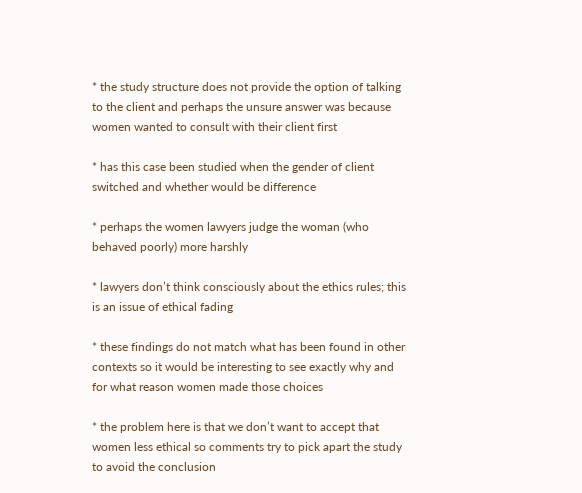* the study structure does not provide the option of talking to the client and perhaps the unsure answer was because women wanted to consult with their client first

* has this case been studied when the gender of client switched and whether would be difference

* perhaps the women lawyers judge the woman (who behaved poorly) more harshly

* lawyers don’t think consciously about the ethics rules; this is an issue of ethical fading

* these findings do not match what has been found in other contexts so it would be interesting to see exactly why and for what reason women made those choices

* the problem here is that we don’t want to accept that women less ethical so comments try to pick apart the study to avoid the conclusion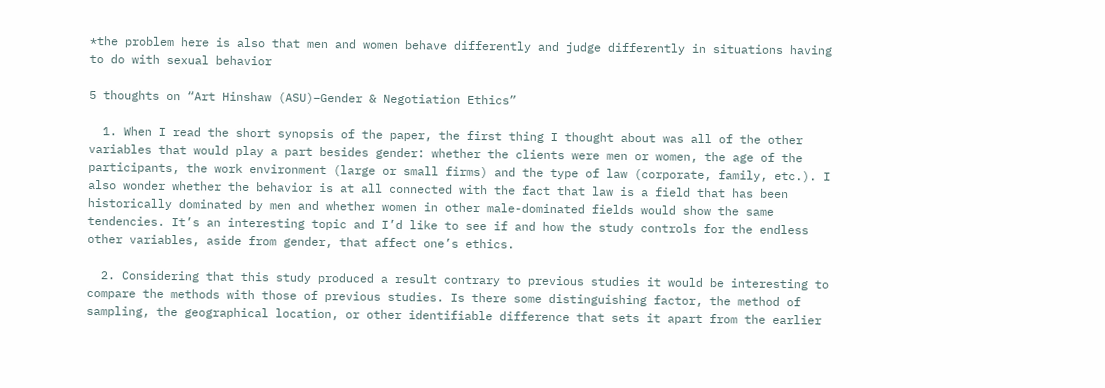*the problem here is also that men and women behave differently and judge differently in situations having to do with sexual behavior

5 thoughts on “Art Hinshaw (ASU)–Gender & Negotiation Ethics”

  1. When I read the short synopsis of the paper, the first thing I thought about was all of the other variables that would play a part besides gender: whether the clients were men or women, the age of the participants, the work environment (large or small firms) and the type of law (corporate, family, etc.). I also wonder whether the behavior is at all connected with the fact that law is a field that has been historically dominated by men and whether women in other male-dominated fields would show the same tendencies. It’s an interesting topic and I’d like to see if and how the study controls for the endless other variables, aside from gender, that affect one’s ethics.

  2. Considering that this study produced a result contrary to previous studies it would be interesting to compare the methods with those of previous studies. Is there some distinguishing factor, the method of sampling, the geographical location, or other identifiable difference that sets it apart from the earlier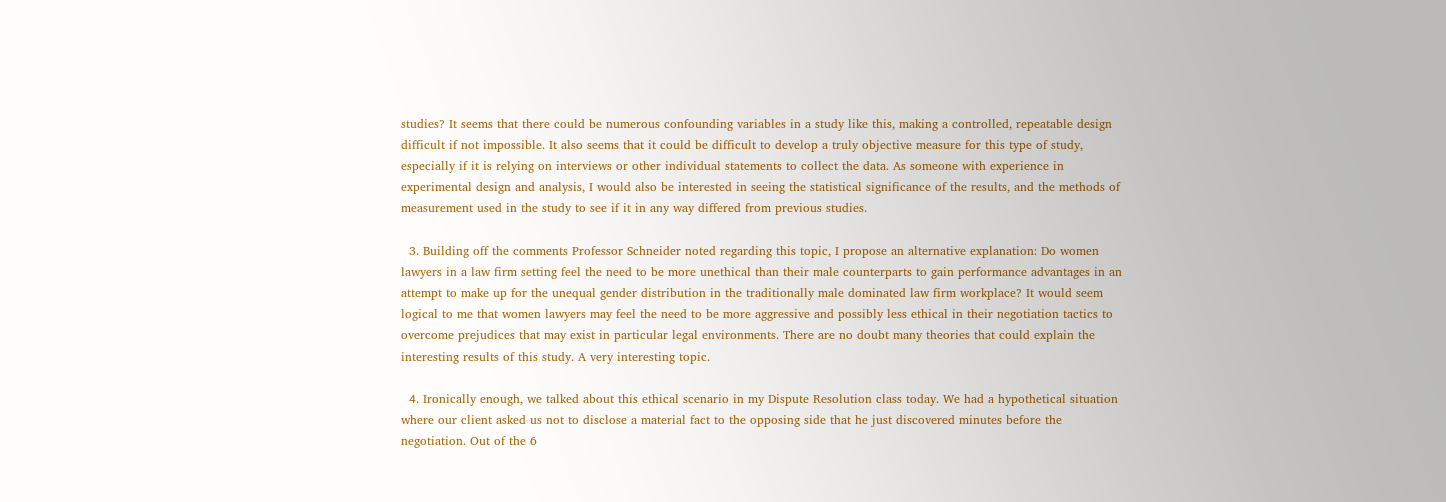studies? It seems that there could be numerous confounding variables in a study like this, making a controlled, repeatable design difficult if not impossible. It also seems that it could be difficult to develop a truly objective measure for this type of study, especially if it is relying on interviews or other individual statements to collect the data. As someone with experience in experimental design and analysis, I would also be interested in seeing the statistical significance of the results, and the methods of measurement used in the study to see if it in any way differed from previous studies.

  3. Building off the comments Professor Schneider noted regarding this topic, I propose an alternative explanation: Do women lawyers in a law firm setting feel the need to be more unethical than their male counterparts to gain performance advantages in an attempt to make up for the unequal gender distribution in the traditionally male dominated law firm workplace? It would seem logical to me that women lawyers may feel the need to be more aggressive and possibly less ethical in their negotiation tactics to overcome prejudices that may exist in particular legal environments. There are no doubt many theories that could explain the interesting results of this study. A very interesting topic.

  4. Ironically enough, we talked about this ethical scenario in my Dispute Resolution class today. We had a hypothetical situation where our client asked us not to disclose a material fact to the opposing side that he just discovered minutes before the negotiation. Out of the 6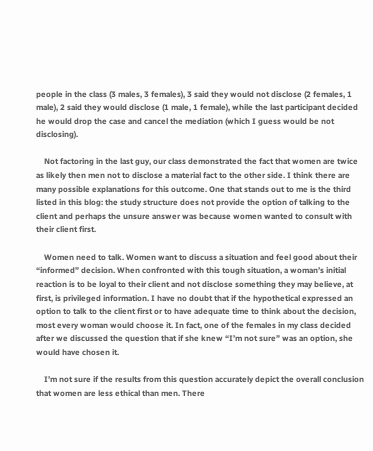people in the class (3 males, 3 females), 3 said they would not disclose (2 females, 1 male), 2 said they would disclose (1 male, 1 female), while the last participant decided he would drop the case and cancel the mediation (which I guess would be not disclosing).

    Not factoring in the last guy, our class demonstrated the fact that women are twice as likely then men not to disclose a material fact to the other side. I think there are many possible explanations for this outcome. One that stands out to me is the third listed in this blog: the study structure does not provide the option of talking to the client and perhaps the unsure answer was because women wanted to consult with their client first.

    Women need to talk. Women want to discuss a situation and feel good about their “informed” decision. When confronted with this tough situation, a woman’s initial reaction is to be loyal to their client and not disclose something they may believe, at first, is privileged information. I have no doubt that if the hypothetical expressed an option to talk to the client first or to have adequate time to think about the decision, most every woman would choose it. In fact, one of the females in my class decided after we discussed the question that if she knew “I’m not sure” was an option, she would have chosen it.

    I’m not sure if the results from this question accurately depict the overall conclusion that women are less ethical than men. There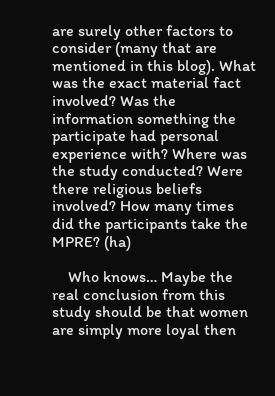are surely other factors to consider (many that are mentioned in this blog). What was the exact material fact involved? Was the information something the participate had personal experience with? Where was the study conducted? Were there religious beliefs involved? How many times did the participants take the MPRE? (ha)

    Who knows… Maybe the real conclusion from this study should be that women are simply more loyal then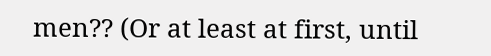men?? (Or at least at first, until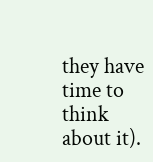they have time to think about it).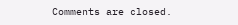Comments are closed.